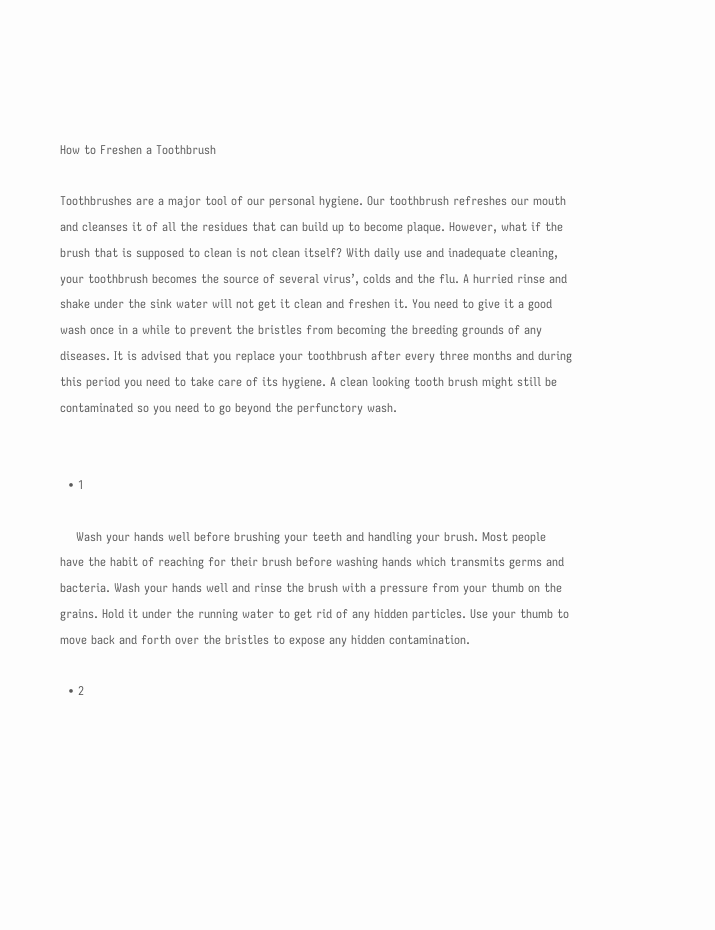How to Freshen a Toothbrush

Toothbrushes are a major tool of our personal hygiene. Our toothbrush refreshes our mouth and cleanses it of all the residues that can build up to become plaque. However, what if the brush that is supposed to clean is not clean itself? With daily use and inadequate cleaning, your toothbrush becomes the source of several virus’, colds and the flu. A hurried rinse and shake under the sink water will not get it clean and freshen it. You need to give it a good wash once in a while to prevent the bristles from becoming the breeding grounds of any diseases. It is advised that you replace your toothbrush after every three months and during this period you need to take care of its hygiene. A clean looking tooth brush might still be contaminated so you need to go beyond the perfunctory wash.


  • 1

    Wash your hands well before brushing your teeth and handling your brush. Most people have the habit of reaching for their brush before washing hands which transmits germs and bacteria. Wash your hands well and rinse the brush with a pressure from your thumb on the grains. Hold it under the running water to get rid of any hidden particles. Use your thumb to move back and forth over the bristles to expose any hidden contamination.

  • 2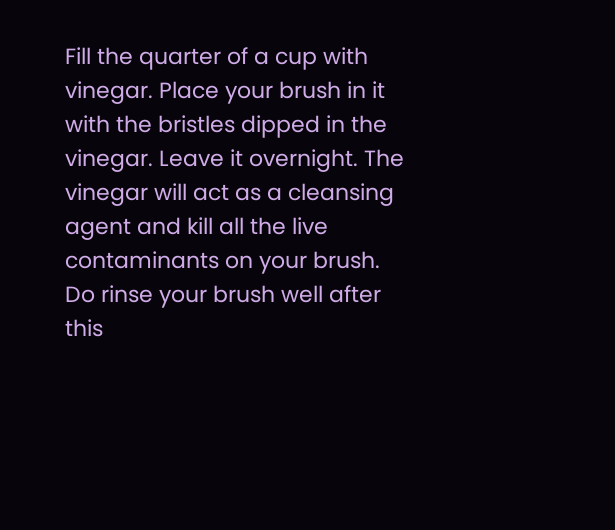Fill the quarter of a cup with vinegar. Place your brush in it with the bristles dipped in the vinegar. Leave it overnight. The vinegar will act as a cleansing agent and kill all the live contaminants on your brush. Do rinse your brush well after this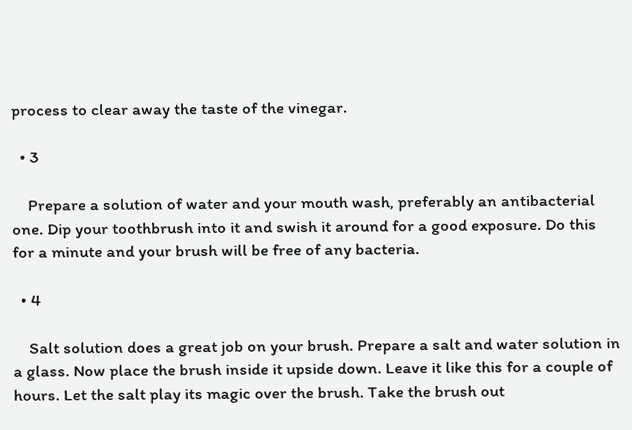process to clear away the taste of the vinegar.

  • 3

    Prepare a solution of water and your mouth wash, preferably an antibacterial one. Dip your toothbrush into it and swish it around for a good exposure. Do this for a minute and your brush will be free of any bacteria.

  • 4

    Salt solution does a great job on your brush. Prepare a salt and water solution in a glass. Now place the brush inside it upside down. Leave it like this for a couple of hours. Let the salt play its magic over the brush. Take the brush out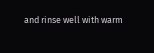and rinse well with warm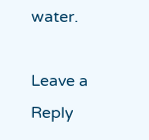water.

Leave a Reply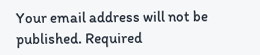Your email address will not be published. Required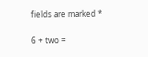fields are marked *

6 + two =